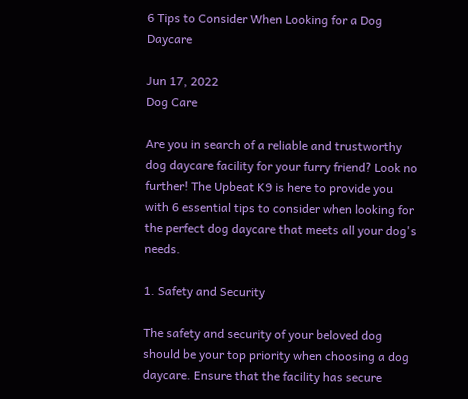6 Tips to Consider When Looking for a Dog Daycare

Jun 17, 2022
Dog Care

Are you in search of a reliable and trustworthy dog daycare facility for your furry friend? Look no further! The Upbeat K9 is here to provide you with 6 essential tips to consider when looking for the perfect dog daycare that meets all your dog's needs.

1. Safety and Security

The safety and security of your beloved dog should be your top priority when choosing a dog daycare. Ensure that the facility has secure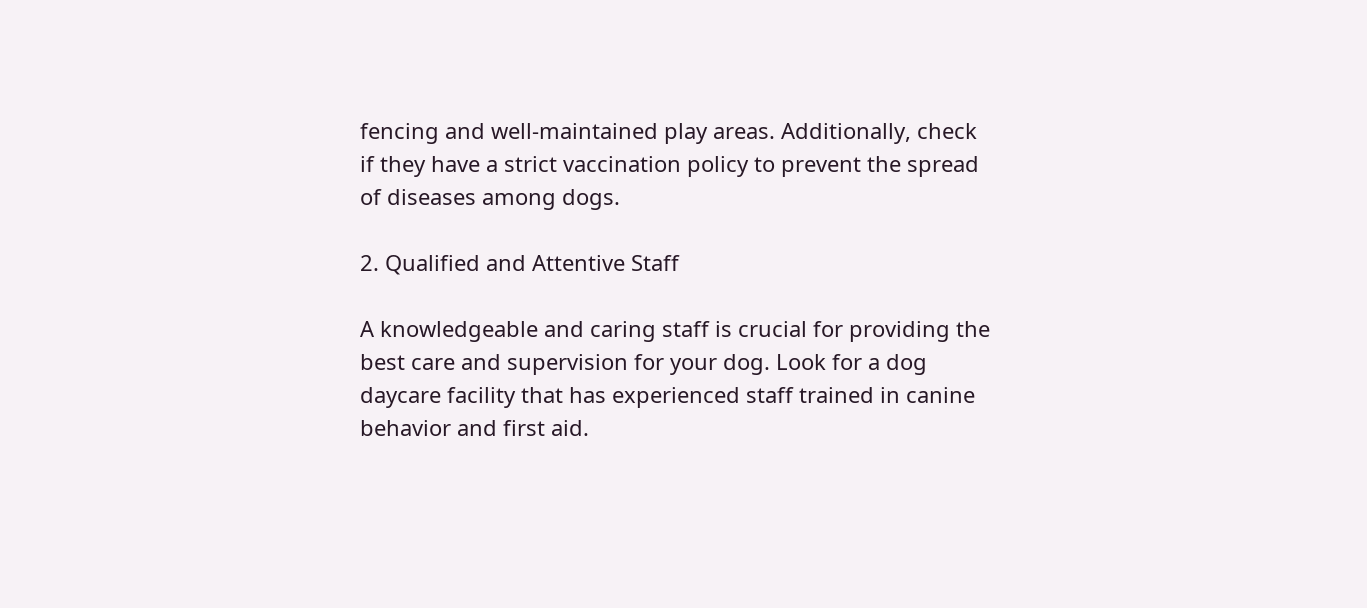fencing and well-maintained play areas. Additionally, check if they have a strict vaccination policy to prevent the spread of diseases among dogs.

2. Qualified and Attentive Staff

A knowledgeable and caring staff is crucial for providing the best care and supervision for your dog. Look for a dog daycare facility that has experienced staff trained in canine behavior and first aid.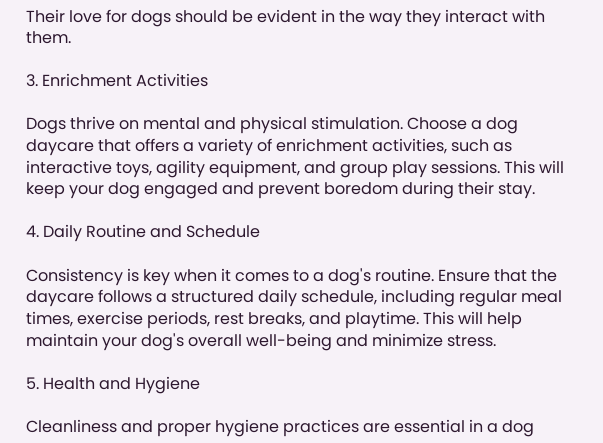Their love for dogs should be evident in the way they interact with them.

3. Enrichment Activities

Dogs thrive on mental and physical stimulation. Choose a dog daycare that offers a variety of enrichment activities, such as interactive toys, agility equipment, and group play sessions. This will keep your dog engaged and prevent boredom during their stay.

4. Daily Routine and Schedule

Consistency is key when it comes to a dog's routine. Ensure that the daycare follows a structured daily schedule, including regular meal times, exercise periods, rest breaks, and playtime. This will help maintain your dog's overall well-being and minimize stress.

5. Health and Hygiene

Cleanliness and proper hygiene practices are essential in a dog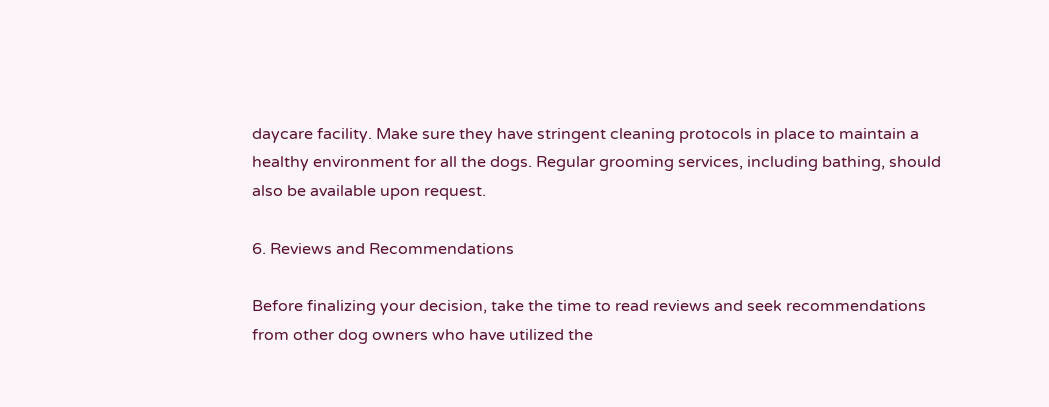daycare facility. Make sure they have stringent cleaning protocols in place to maintain a healthy environment for all the dogs. Regular grooming services, including bathing, should also be available upon request.

6. Reviews and Recommendations

Before finalizing your decision, take the time to read reviews and seek recommendations from other dog owners who have utilized the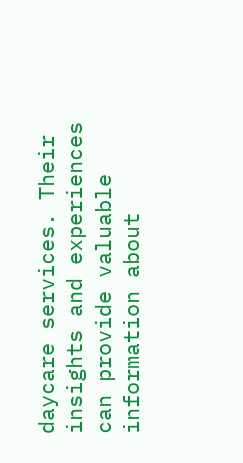daycare services. Their insights and experiences can provide valuable information about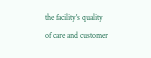the facility's quality of care and customer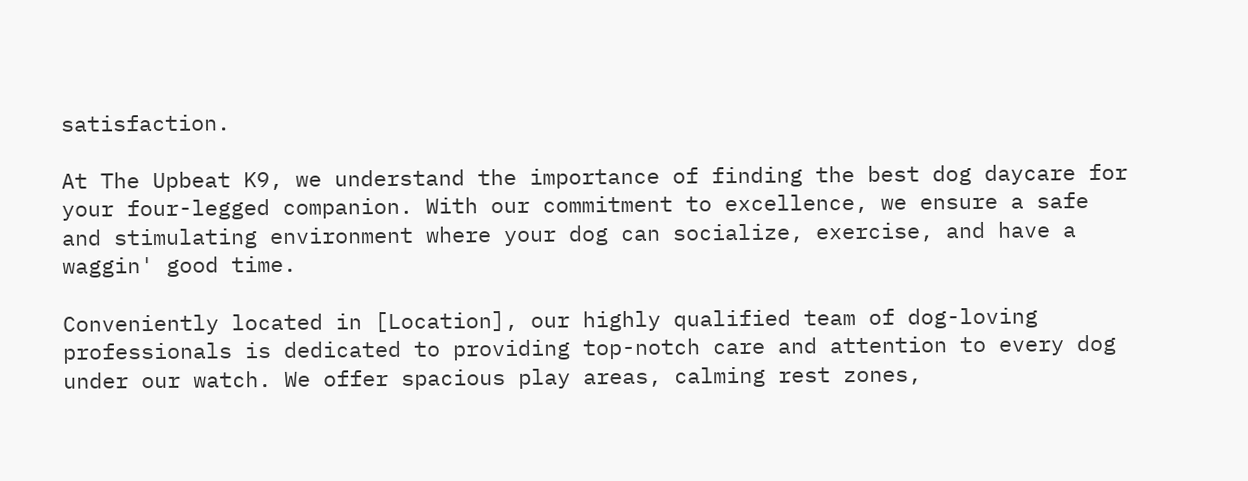satisfaction.

At The Upbeat K9, we understand the importance of finding the best dog daycare for your four-legged companion. With our commitment to excellence, we ensure a safe and stimulating environment where your dog can socialize, exercise, and have a waggin' good time.

Conveniently located in [Location], our highly qualified team of dog-loving professionals is dedicated to providing top-notch care and attention to every dog under our watch. We offer spacious play areas, calming rest zones,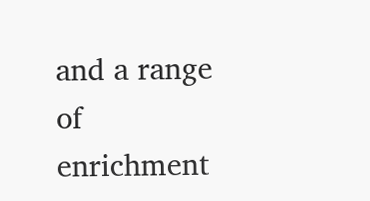and a range of enrichment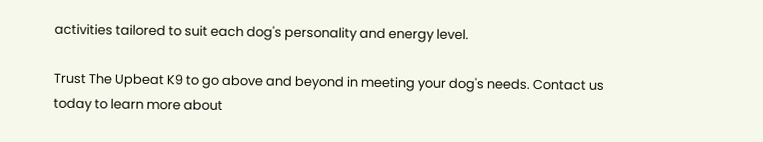activities tailored to suit each dog's personality and energy level.

Trust The Upbeat K9 to go above and beyond in meeting your dog's needs. Contact us today to learn more about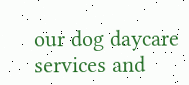our dog daycare services and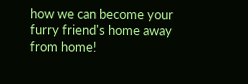how we can become your furry friend's home away from home!